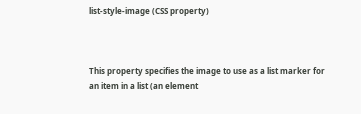list-style-image (CSS property)



This property specifies the image to use as a list marker for an item in a list (an element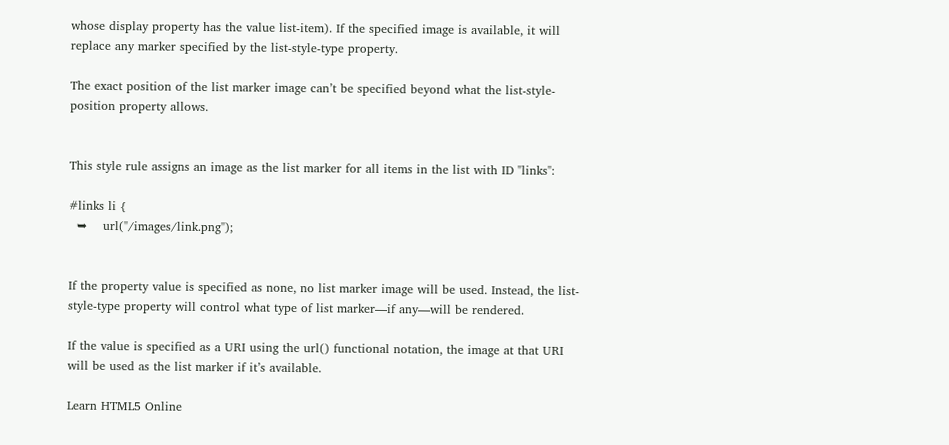whose display property has the value list-item). If the specified image is available, it will replace any marker specified by the list-style-type property.

The exact position of the list marker image can’t be specified beyond what the list-style-position property allows.


This style rule assigns an image as the list marker for all items in the list with ID "links":

#links li {
  ➥    url("/images/link.png");


If the property value is specified as none, no list marker image will be used. Instead, the list-style-type property will control what type of list marker—if any—will be rendered.

If the value is specified as a URI using the url() functional notation, the image at that URI will be used as the list marker if it’s available.

Learn HTML5 Online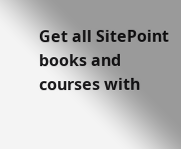Get all SitePoint books and courses with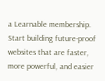a Learnable membership. Start building future-proof websites that are faster, more powerful, and easier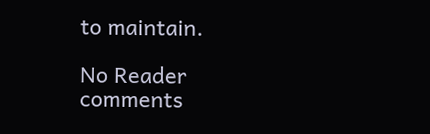to maintain.

No Reader comments